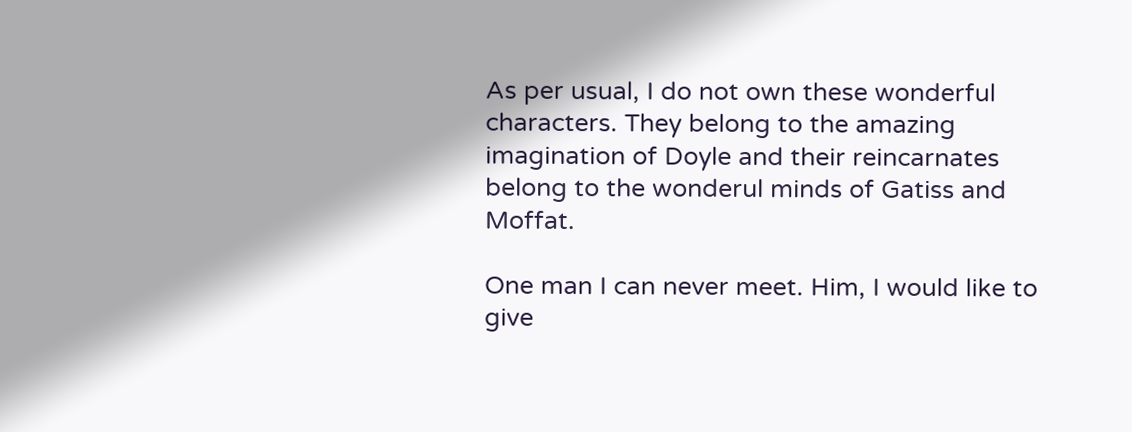As per usual, I do not own these wonderful characters. They belong to the amazing imagination of Doyle and their reincarnates belong to the wonderul minds of Gatiss and Moffat.

One man I can never meet. Him, I would like to give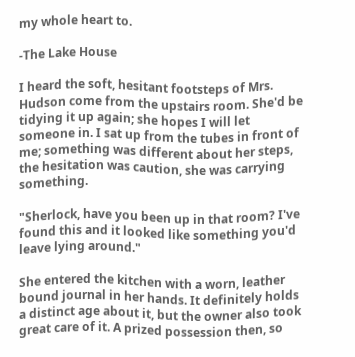my whole heart to.

-The Lake House

I heard the soft, hesitant footsteps of Mrs. Hudson come from the upstairs room. She'd be tidying it up again; she hopes I will let someone in. I sat up from the tubes in front of me; something was different about her steps, the hesitation was caution, she was carrying something.

"Sherlock, have you been up in that room? I've found this and it looked like something you'd leave lying around."

She entered the kitchen with a worn, leather bound journal in her hands. It definitely holds a distinct age about it, but the owner also took great care of it. A prized possession then, so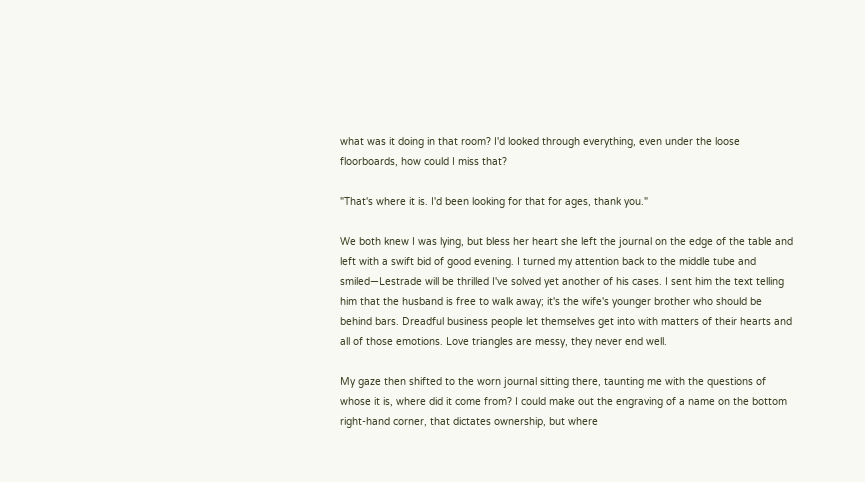what was it doing in that room? I'd looked through everything, even under the loose floorboards, how could I miss that?

"That's where it is. I'd been looking for that for ages, thank you."

We both knew I was lying, but bless her heart she left the journal on the edge of the table and left with a swift bid of good evening. I turned my attention back to the middle tube and smiled—Lestrade will be thrilled I've solved yet another of his cases. I sent him the text telling him that the husband is free to walk away; it's the wife's younger brother who should be behind bars. Dreadful business people let themselves get into with matters of their hearts and all of those emotions. Love triangles are messy, they never end well.

My gaze then shifted to the worn journal sitting there, taunting me with the questions of whose it is, where did it come from? I could make out the engraving of a name on the bottom right-hand corner, that dictates ownership, but where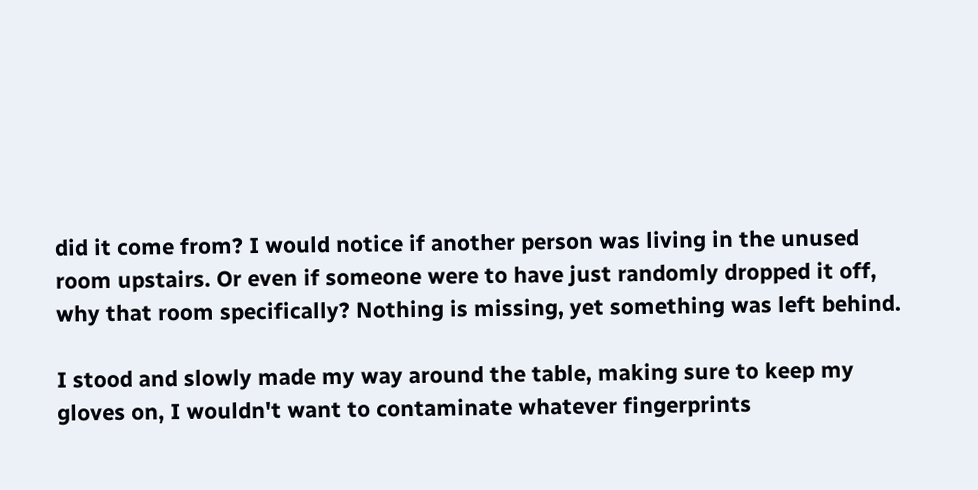did it come from? I would notice if another person was living in the unused room upstairs. Or even if someone were to have just randomly dropped it off, why that room specifically? Nothing is missing, yet something was left behind.

I stood and slowly made my way around the table, making sure to keep my gloves on, I wouldn't want to contaminate whatever fingerprints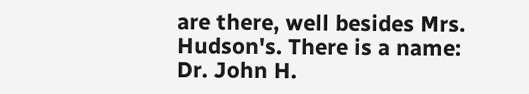are there, well besides Mrs. Hudson's. There is a name: Dr. John H.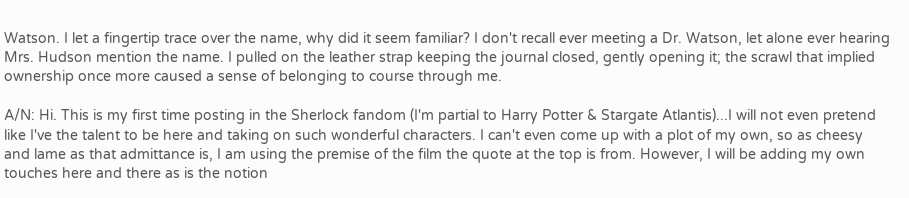Watson. I let a fingertip trace over the name, why did it seem familiar? I don't recall ever meeting a Dr. Watson, let alone ever hearing Mrs. Hudson mention the name. I pulled on the leather strap keeping the journal closed, gently opening it; the scrawl that implied ownership once more caused a sense of belonging to course through me.

A/N: Hi. This is my first time posting in the Sherlock fandom (I'm partial to Harry Potter & Stargate Atlantis)...I will not even pretend like I've the talent to be here and taking on such wonderful characters. I can't even come up with a plot of my own, so as cheesy and lame as that admittance is, I am using the premise of the film the quote at the top is from. However, I will be adding my own touches here and there as is the notion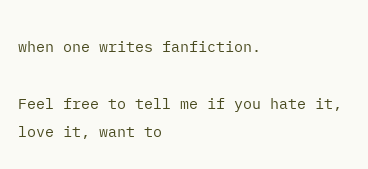when one writes fanfiction.

Feel free to tell me if you hate it, love it, want to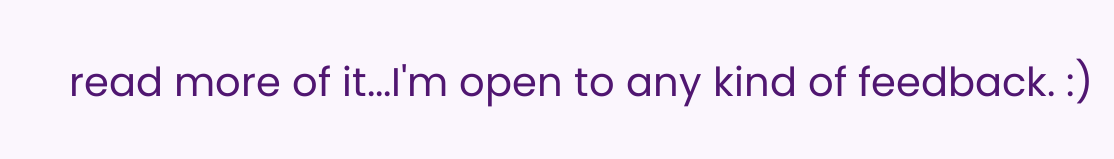read more of it...I'm open to any kind of feedback. :)